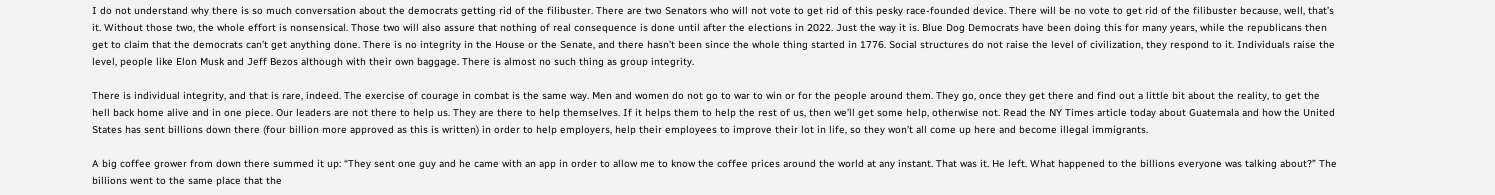I do not understand why there is so much conversation about the democrats getting rid of the filibuster. There are two Senators who will not vote to get rid of this pesky race-founded device. There will be no vote to get rid of the filibuster because, well, that’s it. Without those two, the whole effort is nonsensical. Those two will also assure that nothing of real consequence is done until after the elections in 2022. Just the way it is. Blue Dog Democrats have been doing this for many years, while the republicans then get to claim that the democrats can’t get anything done. There is no integrity in the House or the Senate, and there hasn’t been since the whole thing started in 1776. Social structures do not raise the level of civilization, they respond to it. Individuals raise the level, people like Elon Musk and Jeff Bezos although with their own baggage. There is almost no such thing as group integrity.

There is individual integrity, and that is rare, indeed. The exercise of courage in combat is the same way. Men and women do not go to war to win or for the people around them. They go, once they get there and find out a little bit about the reality, to get the hell back home alive and in one piece. Our leaders are not there to help us. They are there to help themselves. If it helps them to help the rest of us, then we’ll get some help, otherwise not. Read the NY Times article today about Guatemala and how the United States has sent billions down there (four billion more approved as this is written) in order to help employers, help their employees to improve their lot in life, so they won’t all come up here and become illegal immigrants.

A big coffee grower from down there summed it up: “They sent one guy and he came with an app in order to allow me to know the coffee prices around the world at any instant. That was it. He left. What happened to the billions everyone was talking about?” The billions went to the same place that the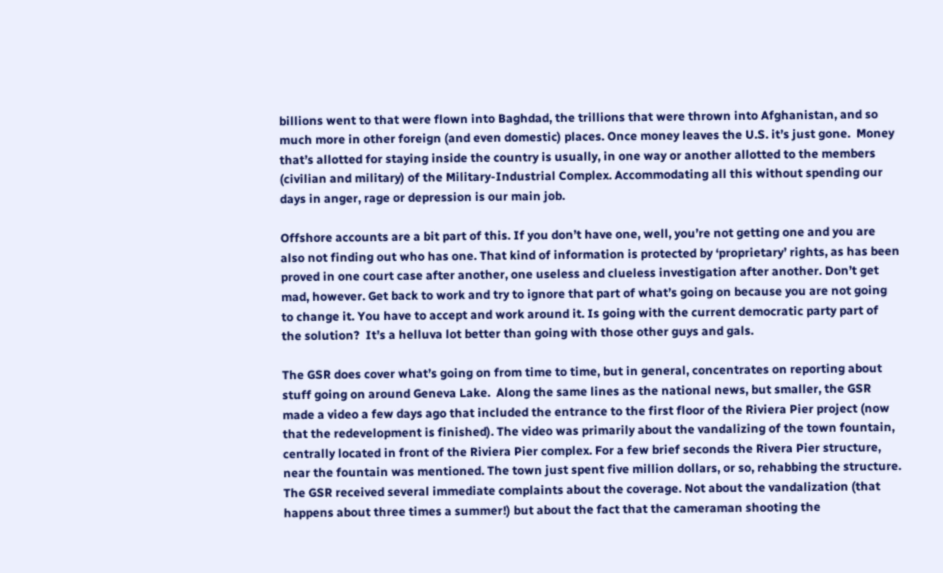billions went to that were flown into Baghdad, the trillions that were thrown into Afghanistan, and so much more in other foreign (and even domestic) places. Once money leaves the U.S. it’s just gone.  Money that’s allotted for staying inside the country is usually, in one way or another allotted to the members (civilian and military) of the Military-Industrial Complex. Accommodating all this without spending our days in anger, rage or depression is our main job.

Offshore accounts are a bit part of this. If you don’t have one, well, you’re not getting one and you are also not finding out who has one. That kind of information is protected by ‘proprietary’ rights, as has been proved in one court case after another, one useless and clueless investigation after another. Don’t get mad, however. Get back to work and try to ignore that part of what’s going on because you are not going to change it. You have to accept and work around it. Is going with the current democratic party part of the solution?  It’s a helluva lot better than going with those other guys and gals.

The GSR does cover what’s going on from time to time, but in general, concentrates on reporting about stuff going on around Geneva Lake.  Along the same lines as the national news, but smaller, the GSR made a video a few days ago that included the entrance to the first floor of the Riviera Pier project (now that the redevelopment is finished). The video was primarily about the vandalizing of the town fountain, centrally located in front of the Riviera Pier complex. For a few brief seconds the Rivera Pier structure, near the fountain was mentioned. The town just spent five million dollars, or so, rehabbing the structure. The GSR received several immediate complaints about the coverage. Not about the vandalization (that happens about three times a summer!) but about the fact that the cameraman shooting the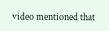video mentioned that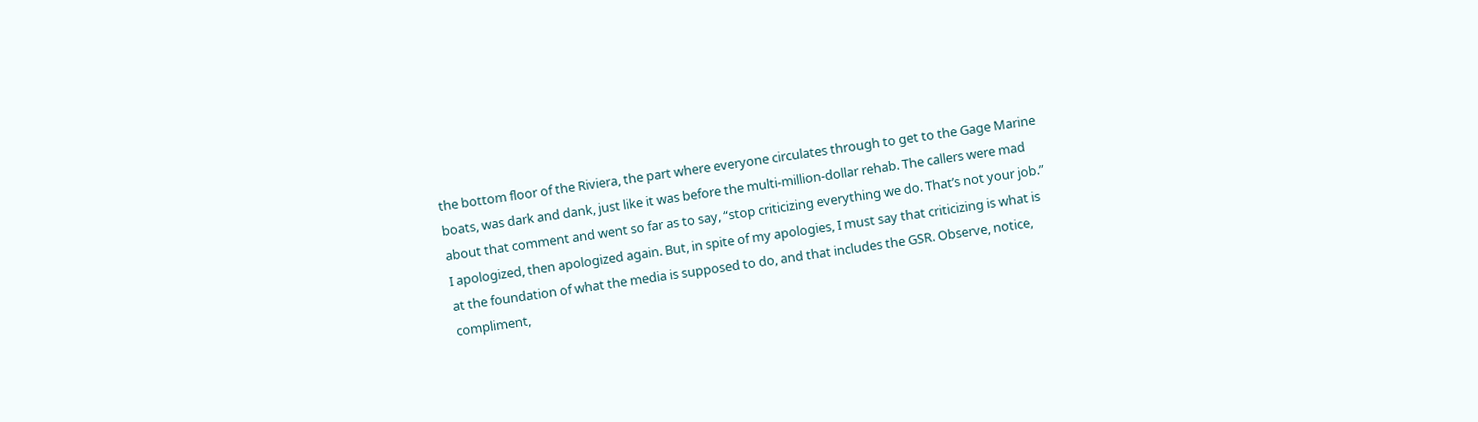the bottom floor of the Riviera, the part where everyone circulates through to get to the Gage Marine boats, was dark and dank, just like it was before the multi-million-dollar rehab. The callers were mad about that comment and went so far as to say, “stop criticizing everything we do. That’s not your job.” I apologized, then apologized again. But, in spite of my apologies, I must say that criticizing is what is at the foundation of what the media is supposed to do, and that includes the GSR. Observe, notice, compliment,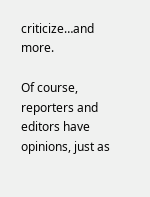criticize…and more.

Of course, reporters and editors have opinions, just as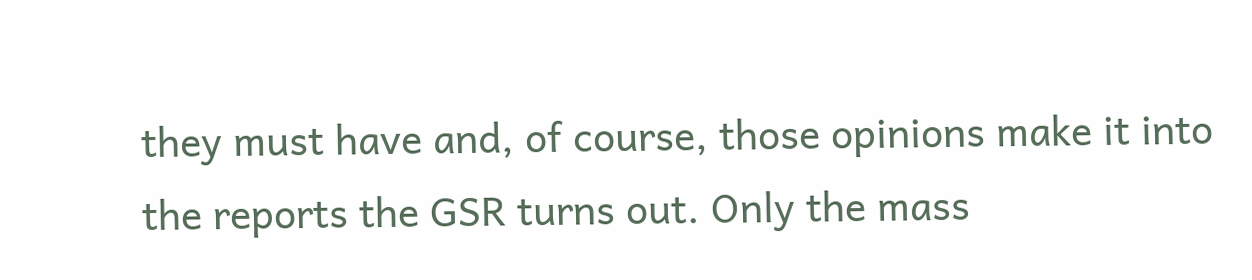they must have and, of course, those opinions make it into the reports the GSR turns out. Only the mass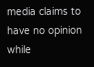media claims to have no opinion while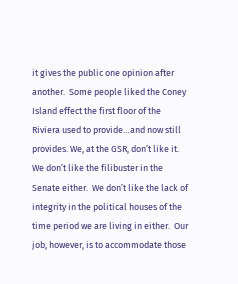it gives the public one opinion after another.  Some people liked the Coney Island effect the first floor of the Riviera used to provide…and now still provides. We, at the GSR, don’t like it.  We don’t like the filibuster in the Senate either.  We don’t like the lack of integrity in the political houses of the time period we are living in either.  Our job, however, is to accommodate those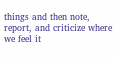things and then note, report, and criticize where we feel it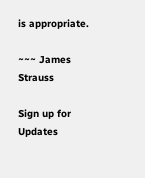is appropriate.

~~~ James Strauss

Sign up for Updates